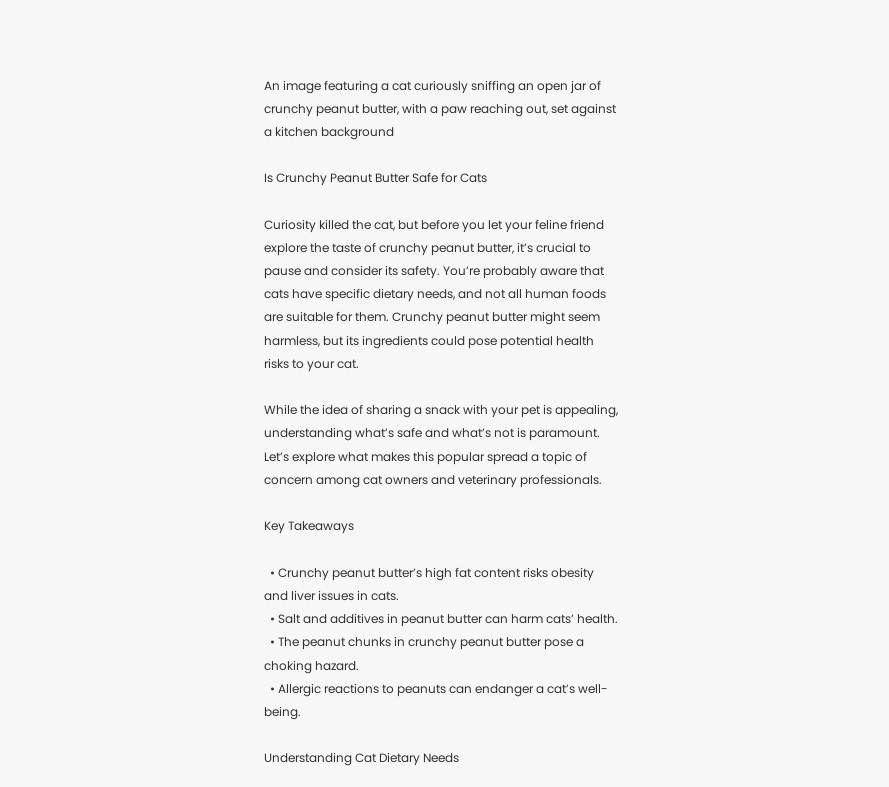An image featuring a cat curiously sniffing an open jar of crunchy peanut butter, with a paw reaching out, set against a kitchen background

Is Crunchy Peanut Butter Safe for Cats

Curiosity killed the cat, but before you let your feline friend explore the taste of crunchy peanut butter, it’s crucial to pause and consider its safety. You’re probably aware that cats have specific dietary needs, and not all human foods are suitable for them. Crunchy peanut butter might seem harmless, but its ingredients could pose potential health risks to your cat.

While the idea of sharing a snack with your pet is appealing, understanding what’s safe and what’s not is paramount. Let’s explore what makes this popular spread a topic of concern among cat owners and veterinary professionals.

Key Takeaways

  • Crunchy peanut butter’s high fat content risks obesity and liver issues in cats.
  • Salt and additives in peanut butter can harm cats’ health.
  • The peanut chunks in crunchy peanut butter pose a choking hazard.
  • Allergic reactions to peanuts can endanger a cat’s well-being.

Understanding Cat Dietary Needs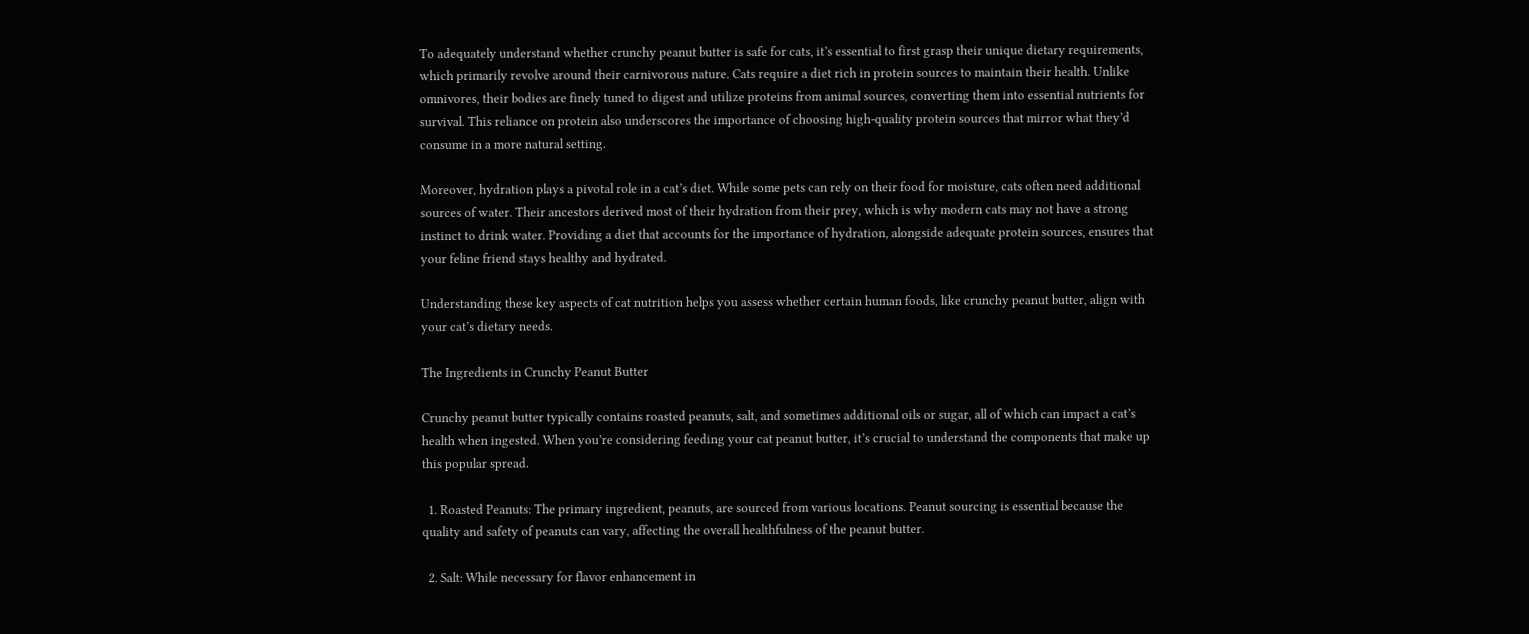To adequately understand whether crunchy peanut butter is safe for cats, it’s essential to first grasp their unique dietary requirements, which primarily revolve around their carnivorous nature. Cats require a diet rich in protein sources to maintain their health. Unlike omnivores, their bodies are finely tuned to digest and utilize proteins from animal sources, converting them into essential nutrients for survival. This reliance on protein also underscores the importance of choosing high-quality protein sources that mirror what they’d consume in a more natural setting.

Moreover, hydration plays a pivotal role in a cat’s diet. While some pets can rely on their food for moisture, cats often need additional sources of water. Their ancestors derived most of their hydration from their prey, which is why modern cats may not have a strong instinct to drink water. Providing a diet that accounts for the importance of hydration, alongside adequate protein sources, ensures that your feline friend stays healthy and hydrated.

Understanding these key aspects of cat nutrition helps you assess whether certain human foods, like crunchy peanut butter, align with your cat’s dietary needs.

The Ingredients in Crunchy Peanut Butter

Crunchy peanut butter typically contains roasted peanuts, salt, and sometimes additional oils or sugar, all of which can impact a cat’s health when ingested. When you’re considering feeding your cat peanut butter, it’s crucial to understand the components that make up this popular spread.

  1. Roasted Peanuts: The primary ingredient, peanuts, are sourced from various locations. Peanut sourcing is essential because the quality and safety of peanuts can vary, affecting the overall healthfulness of the peanut butter.

  2. Salt: While necessary for flavor enhancement in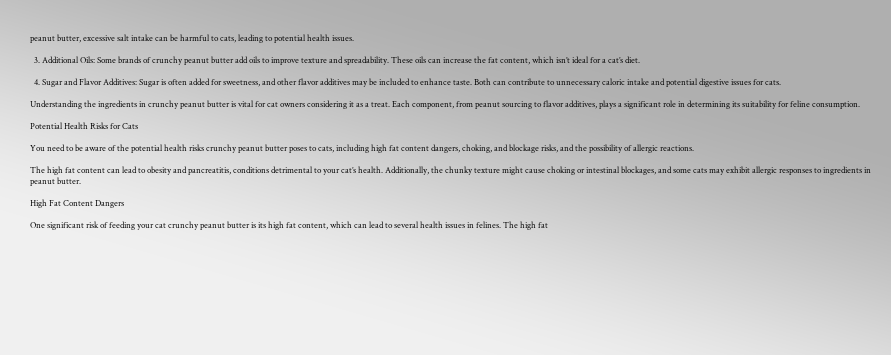peanut butter, excessive salt intake can be harmful to cats, leading to potential health issues.

  3. Additional Oils: Some brands of crunchy peanut butter add oils to improve texture and spreadability. These oils can increase the fat content, which isn’t ideal for a cat’s diet.

  4. Sugar and Flavor Additives: Sugar is often added for sweetness, and other flavor additives may be included to enhance taste. Both can contribute to unnecessary caloric intake and potential digestive issues for cats.

Understanding the ingredients in crunchy peanut butter is vital for cat owners considering it as a treat. Each component, from peanut sourcing to flavor additives, plays a significant role in determining its suitability for feline consumption.

Potential Health Risks for Cats

You need to be aware of the potential health risks crunchy peanut butter poses to cats, including high fat content dangers, choking, and blockage risks, and the possibility of allergic reactions.

The high fat content can lead to obesity and pancreatitis, conditions detrimental to your cat’s health. Additionally, the chunky texture might cause choking or intestinal blockages, and some cats may exhibit allergic responses to ingredients in peanut butter.

High Fat Content Dangers

One significant risk of feeding your cat crunchy peanut butter is its high fat content, which can lead to several health issues in felines. The high fat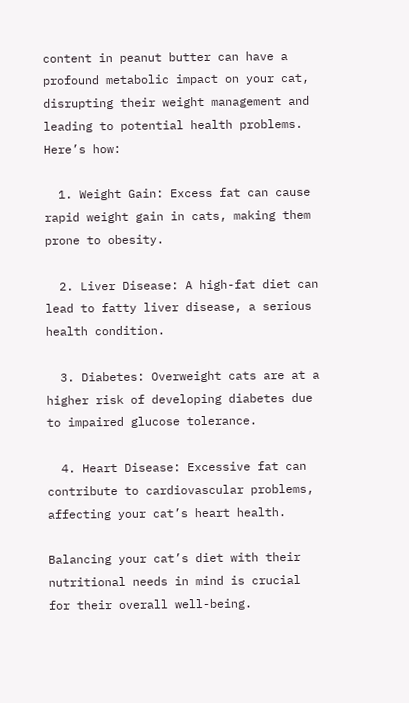content in peanut butter can have a profound metabolic impact on your cat, disrupting their weight management and leading to potential health problems. Here’s how:

  1. Weight Gain: Excess fat can cause rapid weight gain in cats, making them prone to obesity.

  2. Liver Disease: A high-fat diet can lead to fatty liver disease, a serious health condition.

  3. Diabetes: Overweight cats are at a higher risk of developing diabetes due to impaired glucose tolerance.

  4. Heart Disease: Excessive fat can contribute to cardiovascular problems, affecting your cat’s heart health.

Balancing your cat’s diet with their nutritional needs in mind is crucial for their overall well-being.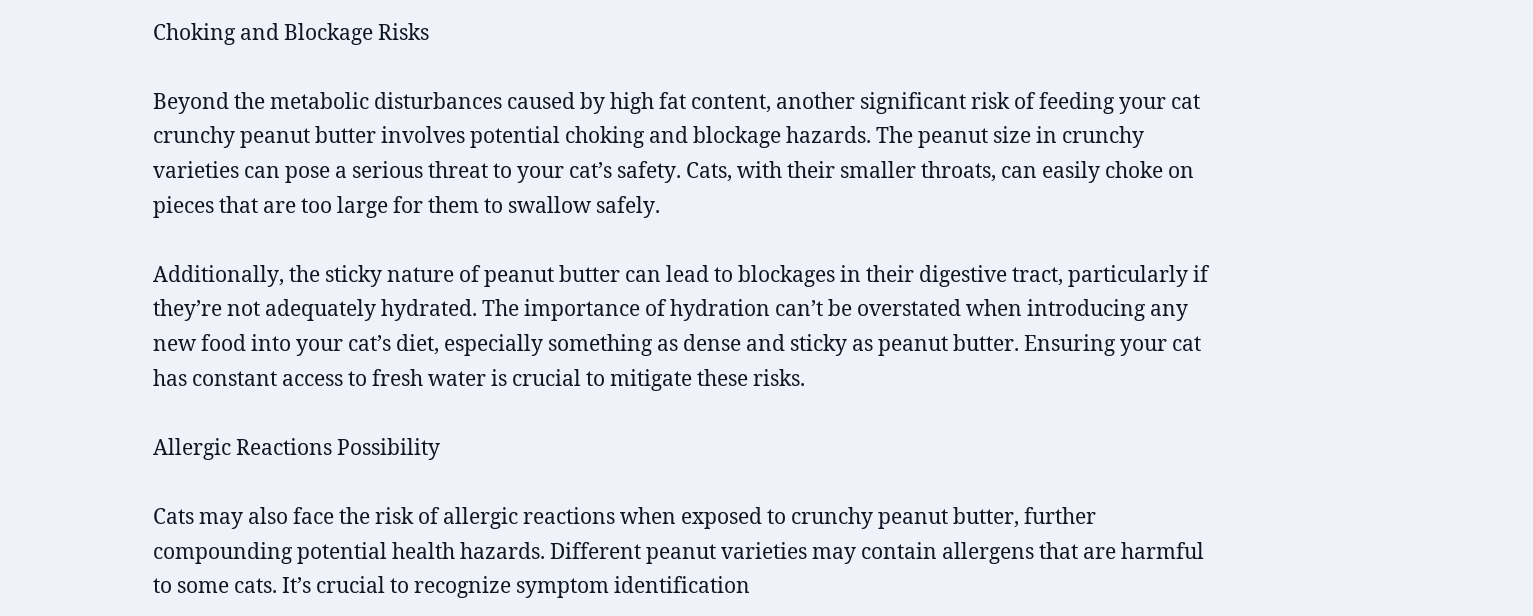Choking and Blockage Risks

Beyond the metabolic disturbances caused by high fat content, another significant risk of feeding your cat crunchy peanut butter involves potential choking and blockage hazards. The peanut size in crunchy varieties can pose a serious threat to your cat’s safety. Cats, with their smaller throats, can easily choke on pieces that are too large for them to swallow safely.

Additionally, the sticky nature of peanut butter can lead to blockages in their digestive tract, particularly if they’re not adequately hydrated. The importance of hydration can’t be overstated when introducing any new food into your cat’s diet, especially something as dense and sticky as peanut butter. Ensuring your cat has constant access to fresh water is crucial to mitigate these risks.

Allergic Reactions Possibility

Cats may also face the risk of allergic reactions when exposed to crunchy peanut butter, further compounding potential health hazards. Different peanut varieties may contain allergens that are harmful to some cats. It’s crucial to recognize symptom identification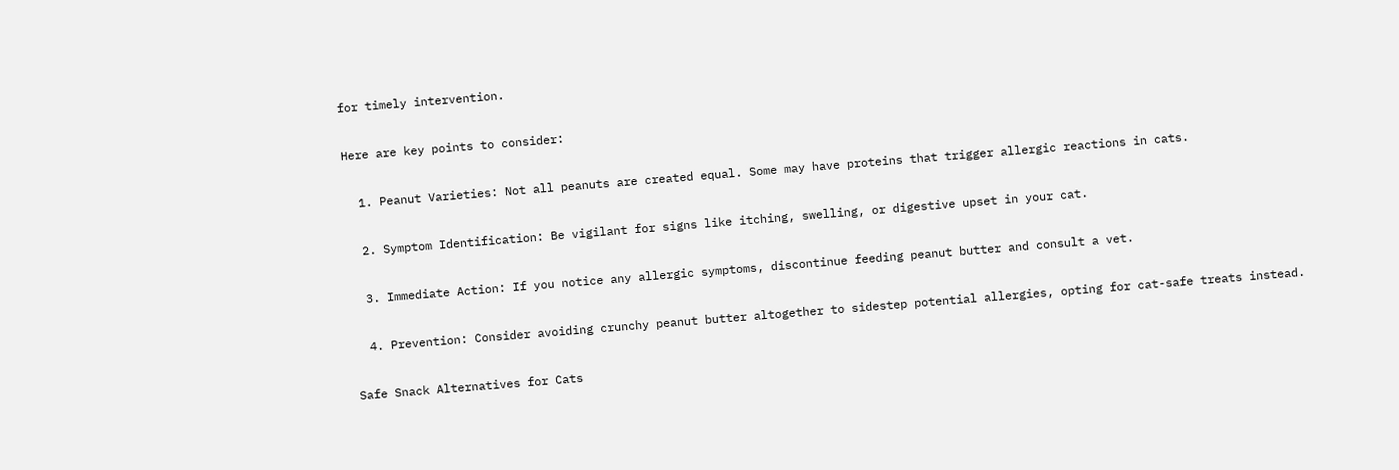for timely intervention.

Here are key points to consider:

  1. Peanut Varieties: Not all peanuts are created equal. Some may have proteins that trigger allergic reactions in cats.

  2. Symptom Identification: Be vigilant for signs like itching, swelling, or digestive upset in your cat.

  3. Immediate Action: If you notice any allergic symptoms, discontinue feeding peanut butter and consult a vet.

  4. Prevention: Consider avoiding crunchy peanut butter altogether to sidestep potential allergies, opting for cat-safe treats instead.

Safe Snack Alternatives for Cats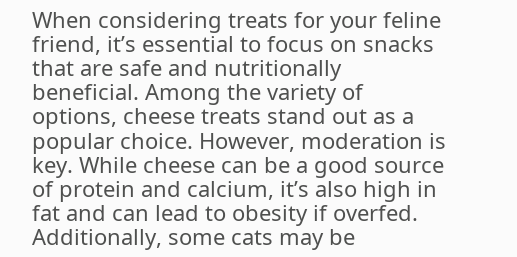When considering treats for your feline friend, it’s essential to focus on snacks that are safe and nutritionally beneficial. Among the variety of options, cheese treats stand out as a popular choice. However, moderation is key. While cheese can be a good source of protein and calcium, it’s also high in fat and can lead to obesity if overfed. Additionally, some cats may be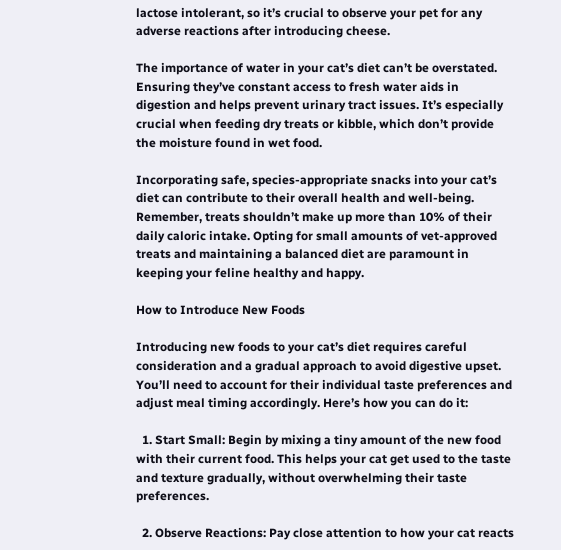lactose intolerant, so it’s crucial to observe your pet for any adverse reactions after introducing cheese.

The importance of water in your cat’s diet can’t be overstated. Ensuring they’ve constant access to fresh water aids in digestion and helps prevent urinary tract issues. It’s especially crucial when feeding dry treats or kibble, which don’t provide the moisture found in wet food.

Incorporating safe, species-appropriate snacks into your cat’s diet can contribute to their overall health and well-being. Remember, treats shouldn’t make up more than 10% of their daily caloric intake. Opting for small amounts of vet-approved treats and maintaining a balanced diet are paramount in keeping your feline healthy and happy.

How to Introduce New Foods

Introducing new foods to your cat’s diet requires careful consideration and a gradual approach to avoid digestive upset. You’ll need to account for their individual taste preferences and adjust meal timing accordingly. Here’s how you can do it:

  1. Start Small: Begin by mixing a tiny amount of the new food with their current food. This helps your cat get used to the taste and texture gradually, without overwhelming their taste preferences.

  2. Observe Reactions: Pay close attention to how your cat reacts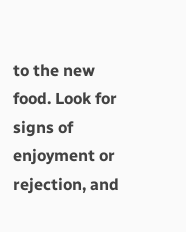to the new food. Look for signs of enjoyment or rejection, and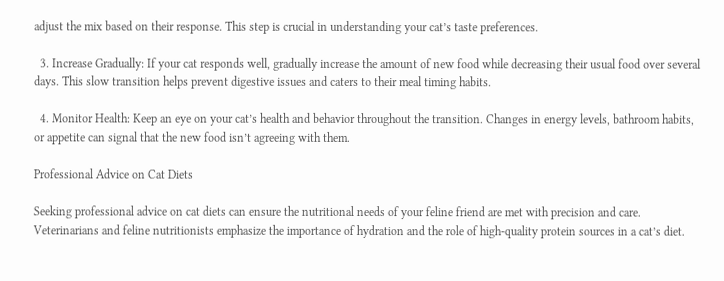adjust the mix based on their response. This step is crucial in understanding your cat’s taste preferences.

  3. Increase Gradually: If your cat responds well, gradually increase the amount of new food while decreasing their usual food over several days. This slow transition helps prevent digestive issues and caters to their meal timing habits.

  4. Monitor Health: Keep an eye on your cat’s health and behavior throughout the transition. Changes in energy levels, bathroom habits, or appetite can signal that the new food isn’t agreeing with them.

Professional Advice on Cat Diets

Seeking professional advice on cat diets can ensure the nutritional needs of your feline friend are met with precision and care. Veterinarians and feline nutritionists emphasize the importance of hydration and the role of high-quality protein sources in a cat’s diet.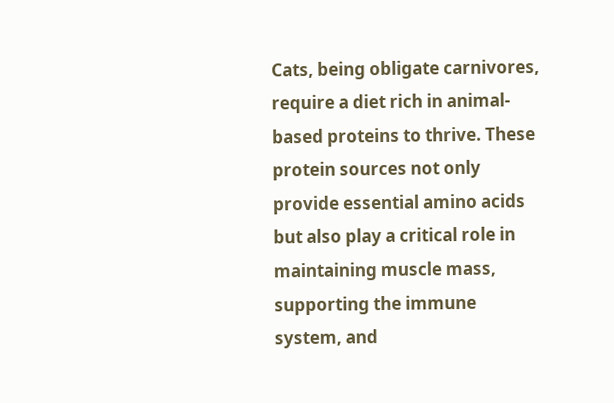Cats, being obligate carnivores, require a diet rich in animal-based proteins to thrive. These protein sources not only provide essential amino acids but also play a critical role in maintaining muscle mass, supporting the immune system, and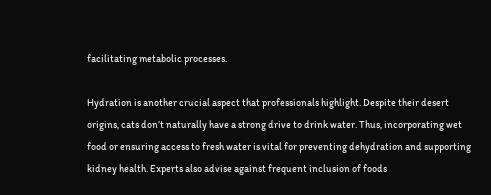facilitating metabolic processes.

Hydration is another crucial aspect that professionals highlight. Despite their desert origins, cats don’t naturally have a strong drive to drink water. Thus, incorporating wet food or ensuring access to fresh water is vital for preventing dehydration and supporting kidney health. Experts also advise against frequent inclusion of foods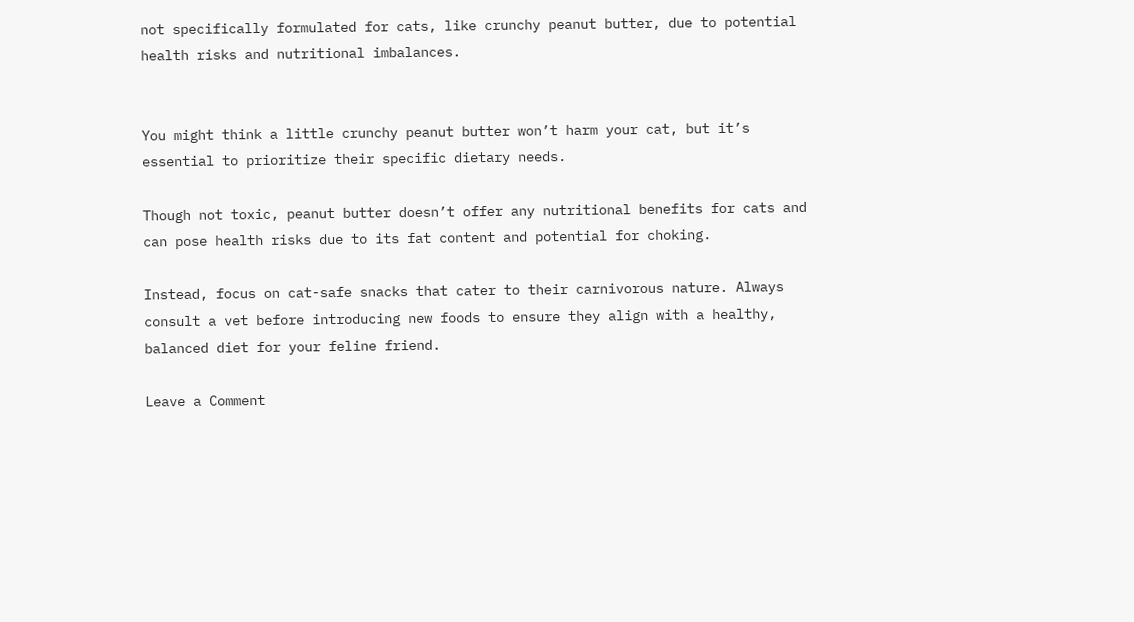not specifically formulated for cats, like crunchy peanut butter, due to potential health risks and nutritional imbalances.


You might think a little crunchy peanut butter won’t harm your cat, but it’s essential to prioritize their specific dietary needs.

Though not toxic, peanut butter doesn’t offer any nutritional benefits for cats and can pose health risks due to its fat content and potential for choking.

Instead, focus on cat-safe snacks that cater to their carnivorous nature. Always consult a vet before introducing new foods to ensure they align with a healthy, balanced diet for your feline friend.

Leave a Comment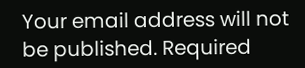Your email address will not be published. Required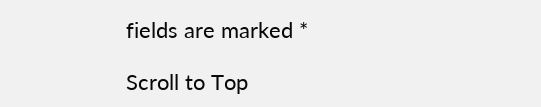fields are marked *

Scroll to Top